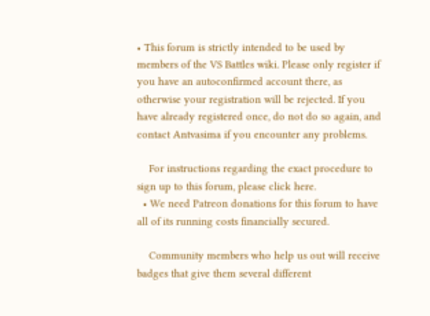• This forum is strictly intended to be used by members of the VS Battles wiki. Please only register if you have an autoconfirmed account there, as otherwise your registration will be rejected. If you have already registered once, do not do so again, and contact Antvasima if you encounter any problems.

    For instructions regarding the exact procedure to sign up to this forum, please click here.
  • We need Patreon donations for this forum to have all of its running costs financially secured.

    Community members who help us out will receive badges that give them several different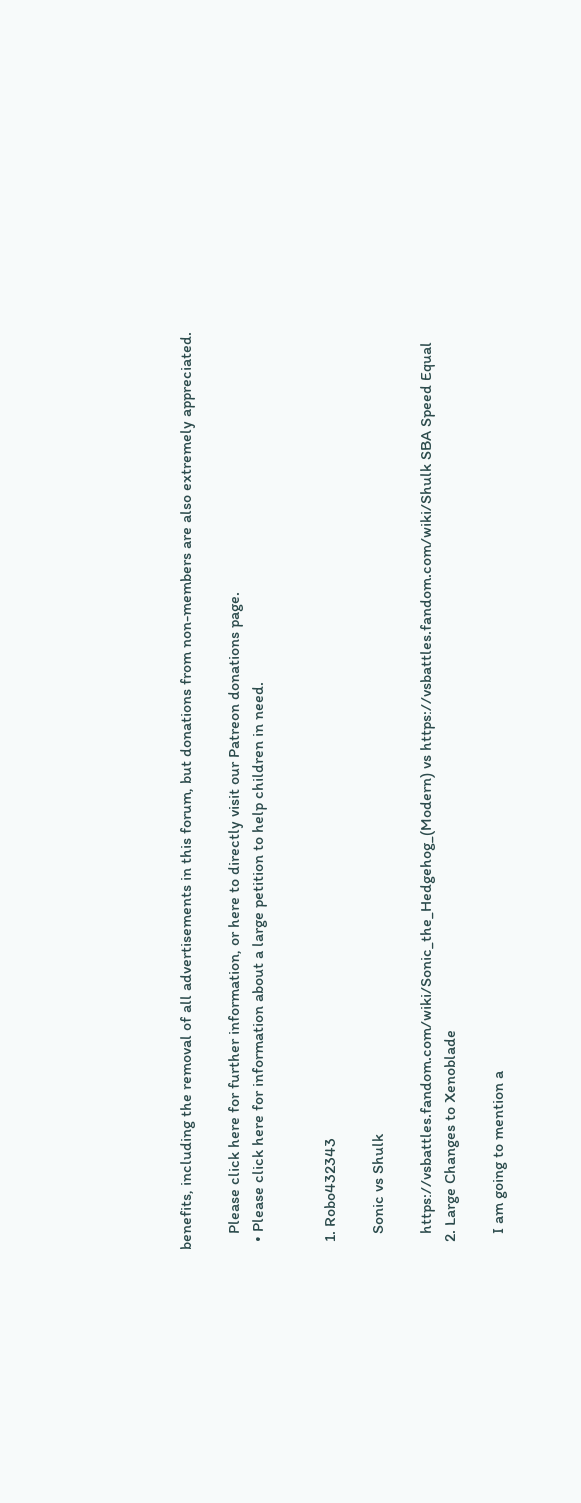benefits, including the removal of all advertisements in this forum, but donations from non-members are also extremely appreciated.

    Please click here for further information, or here to directly visit our Patreon donations page.
  • Please click here for information about a large petition to help children in need.


  1. Robo432343

    Sonic vs Shulk

    https://vsbattles.fandom.com/wiki/Sonic_the_Hedgehog_(Modern) vs https://vsbattles.fandom.com/wiki/Shulk SBA Speed Equal
  2. Large Changes to Xenoblade

    I am going to mention a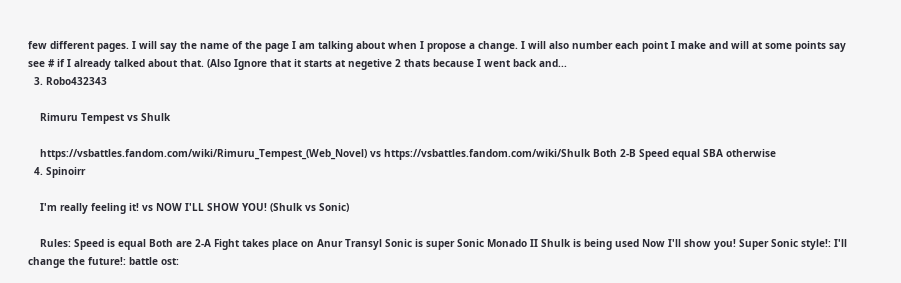few different pages. I will say the name of the page I am talking about when I propose a change. I will also number each point I make and will at some points say see # if I already talked about that. (Also Ignore that it starts at negetive 2 thats because I went back and...
  3. Robo432343

    Rimuru Tempest vs Shulk

    https://vsbattles.fandom.com/wiki/Rimuru_Tempest_(Web_Novel) vs https://vsbattles.fandom.com/wiki/Shulk Both 2-B Speed equal SBA otherwise
  4. Spinoirr

    I'm really feeling it! vs NOW I'LL SHOW YOU! (Shulk vs Sonic)

    Rules: Speed is equal Both are 2-A Fight takes place on Anur Transyl Sonic is super Sonic Monado II Shulk is being used Now I'll show you! Super Sonic style!: I'll change the future!: battle ost: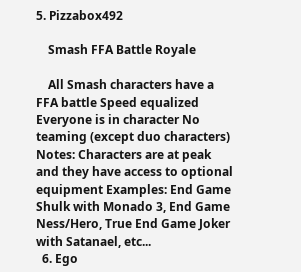5. Pizzabox492

    Smash FFA Battle Royale

    All Smash characters have a FFA battle Speed equalized Everyone is in character No teaming (except duo characters) Notes: Characters are at peak and they have access to optional equipment Examples: End Game Shulk with Monado 3, End Game Ness/Hero, True End Game Joker with Satanael, etc...
  6. Ego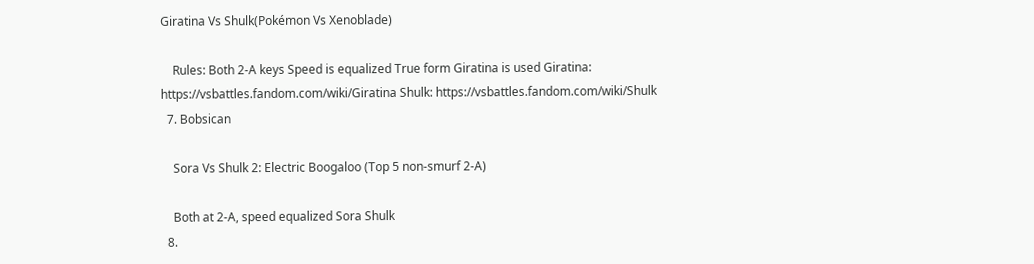Giratina Vs Shulk(Pokémon Vs Xenoblade)

    Rules: Both 2-A keys Speed is equalized True form Giratina is used Giratina: https://vsbattles.fandom.com/wiki/Giratina Shulk: https://vsbattles.fandom.com/wiki/Shulk
  7. Bobsican

    Sora Vs Shulk 2: Electric Boogaloo (Top 5 non-smurf 2-A)

    Both at 2-A, speed equalized Sora Shulk
  8.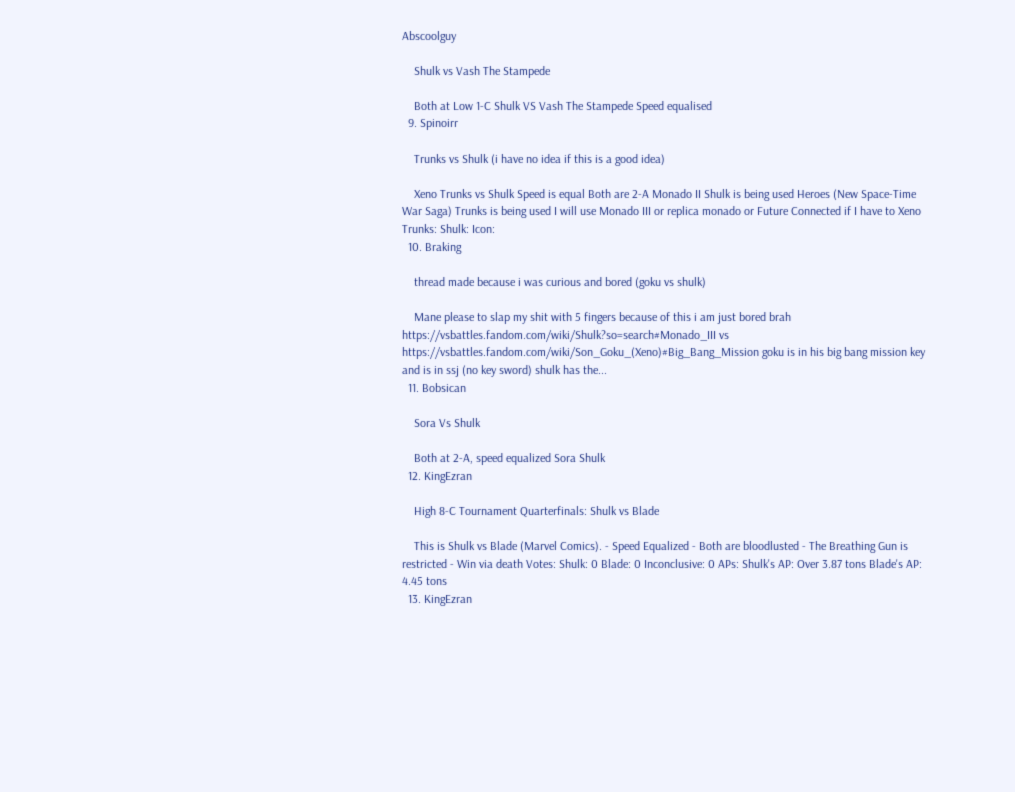Abscoolguy

    Shulk vs Vash The Stampede

    Both at Low 1-C Shulk VS Vash The Stampede Speed equalised
  9. Spinoirr

    Trunks vs Shulk (i have no idea if this is a good idea)

    Xeno Trunks vs Shulk Speed is equal Both are 2-A Monado II Shulk is being used Heroes (New Space-Time War Saga) Trunks is being used I will use Monado III or replica monado or Future Connected if I have to Xeno Trunks: Shulk: Icon:
  10. Braking

    thread made because i was curious and bored (goku vs shulk)

    Mane please to slap my shit with 5 fingers because of this i am just bored brah https://vsbattles.fandom.com/wiki/Shulk?so=search#Monado_III vs https://vsbattles.fandom.com/wiki/Son_Goku_(Xeno)#Big_Bang_Mission goku is in his big bang mission key and is in ssj (no key sword) shulk has the...
  11. Bobsican

    Sora Vs Shulk

    Both at 2-A, speed equalized Sora Shulk
  12. KingEzran

    High 8-C Tournament Quarterfinals: Shulk vs Blade

    This is Shulk vs Blade (Marvel Comics). - Speed Equalized - Both are bloodlusted - The Breathing Gun is restricted - Win via death Votes: Shulk: 0 Blade: 0 Inconclusive: 0 APs: Shulk's AP: Over 3.87 tons Blade's AP: 4.45 tons
  13. KingEzran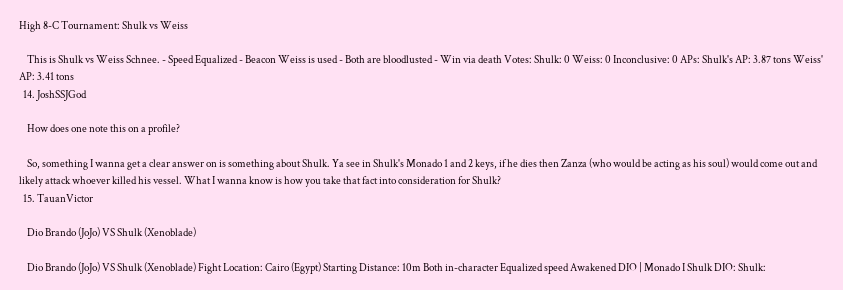High 8-C Tournament: Shulk vs Weiss

    This is Shulk vs Weiss Schnee. - Speed Equalized - Beacon Weiss is used - Both are bloodlusted - Win via death Votes: Shulk: 0 Weiss: 0 Inconclusive: 0 APs: Shulk's AP: 3.87 tons Weiss' AP: 3.41 tons
  14. JoshSSJGod

    How does one note this on a profile?

    So, something I wanna get a clear answer on is something about Shulk. Ya see in Shulk's Monado 1 and 2 keys, if he dies then Zanza (who would be acting as his soul) would come out and likely attack whoever killed his vessel. What I wanna know is how you take that fact into consideration for Shulk?
  15. TauanVictor

    Dio Brando (JoJo) VS Shulk (Xenoblade)

    Dio Brando (JoJo) VS Shulk (Xenoblade) Fight Location: Cairo (Egypt) Starting Distance: 10m Both in-character Equalized speed Awakened DIO | Monado I Shulk DIO: Shulk: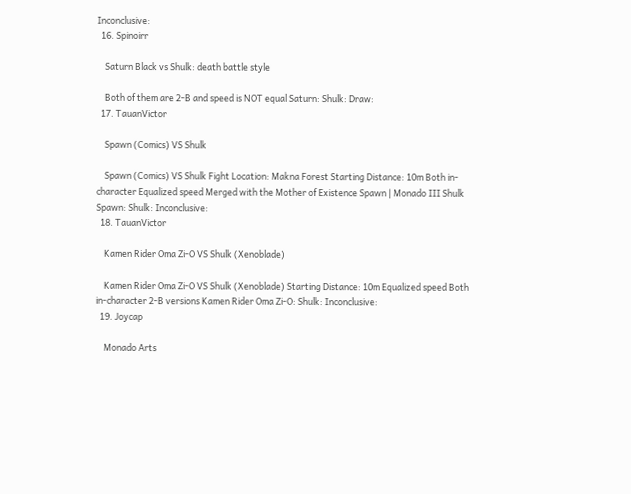Inconclusive:
  16. Spinoirr

    Saturn Black vs Shulk: death battle style

    Both of them are 2-B and speed is NOT equal Saturn: Shulk: Draw:
  17. TauanVictor

    Spawn (Comics) VS Shulk

    Spawn (Comics) VS Shulk Fight Location: Makna Forest Starting Distance: 10m Both in-character Equalized speed Merged with the Mother of Existence Spawn | Monado III Shulk Spawn: Shulk: Inconclusive:
  18. TauanVictor

    Kamen Rider Oma Zi-O VS Shulk (Xenoblade)

    Kamen Rider Oma Zi-O VS Shulk (Xenoblade) Starting Distance: 10m Equalized speed Both in-character 2-B versions Kamen Rider Oma Zi-O: Shulk: Inconclusive:
  19. Joycap

    Monado Arts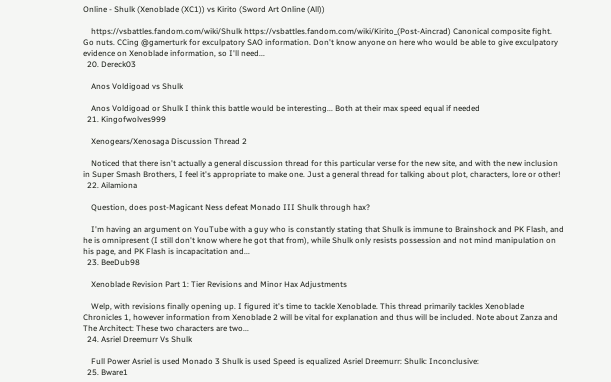Online - Shulk (Xenoblade (XC1)) vs Kirito (Sword Art Online (All))

    https://vsbattles.fandom.com/wiki/Shulk https://vsbattles.fandom.com/wiki/Kirito_(Post-Aincrad) Canonical composite fight. Go nuts. CCing @gamerturk for exculpatory SAO information. Don't know anyone on here who would be able to give exculpatory evidence on Xenoblade information, so I'll need...
  20. Dereck03

    Anos Voldigoad vs Shulk

    Anos Voldigoad or Shulk I think this battle would be interesting... Both at their max speed equal if needed
  21. Kingofwolves999

    Xenogears/Xenosaga Discussion Thread 2

    Noticed that there isn't actually a general discussion thread for this particular verse for the new site, and with the new inclusion in Super Smash Brothers, I feel it's appropriate to make one. Just a general thread for talking about plot, characters, lore or other!
  22. Ailamiona

    Question, does post-Magicant Ness defeat Monado III Shulk through hax?

    I'm having an argument on YouTube with a guy who is constantly stating that Shulk is immune to Brainshock and PK Flash, and he is omnipresent (I still don't know where he got that from), while Shulk only resists possession and not mind manipulation on his page, and PK Flash is incapacitation and...
  23. BeeDub98

    Xenoblade Revision Part 1: Tier Revisions and Minor Hax Adjustments

    Welp, with revisions finally opening up. I figured it's time to tackle Xenoblade. This thread primarily tackles Xenoblade Chronicles 1, however information from Xenoblade 2 will be vital for explanation and thus will be included. Note about Zanza and The Architect: These two characters are two...
  24. Asriel Dreemurr Vs Shulk

    Full Power Asriel is used Monado 3 Shulk is used Speed is equalized Asriel Dreemurr: Shulk: Inconclusive:
  25. Bware1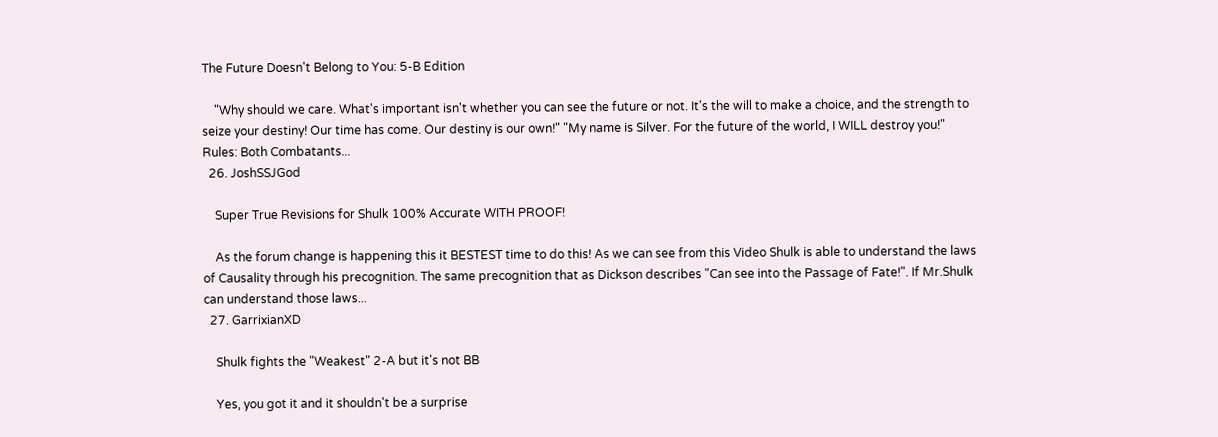The Future Doesn't Belong to You: 5-B Edition

    "Why should we care. What's important isn't whether you can see the future or not. It's the will to make a choice, and the strength to seize your destiny! Our time has come. Our destiny is our own!" "My name is Silver. For the future of the world, I WILL destroy you!" Rules: Both Combatants...
  26. JoshSSJGod

    Super True Revisions for Shulk 100% Accurate WITH PROOF!

    As the forum change is happening this it BESTEST time to do this! As we can see from this Video Shulk is able to understand the laws of Causality through his precognition. The same precognition that as Dickson describes "Can see into the Passage of Fate!". If Mr.Shulk can understand those laws...
  27. GarrixianXD

    Shulk fights the "Weakest" 2-A but it's not BB

    Yes, you got it and it shouldn't be a surprise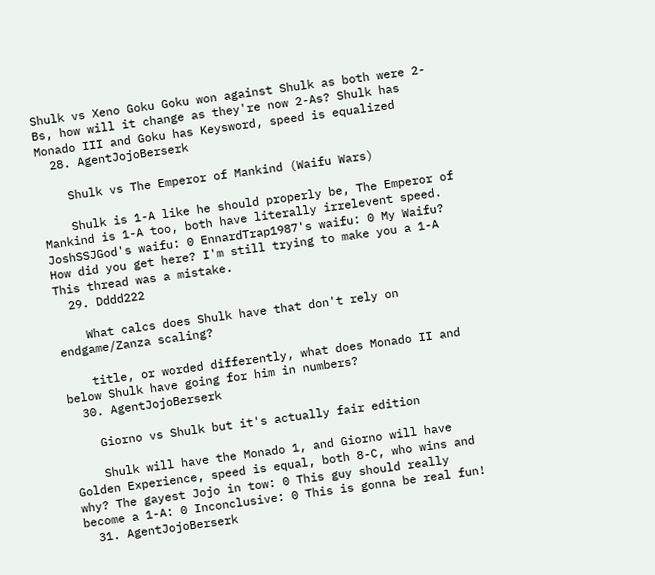Shulk vs Xeno Goku Goku won against Shulk as both were 2-Bs, how will it change as they're now 2-As? Shulk has Monado III and Goku has Keysword, speed is equalized
  28. AgentJojoBerserk

    Shulk vs The Emperor of Mankind (Waifu Wars)

    Shulk is 1-A like he should properly be, The Emperor of Mankind is 1-A too, both have literally irrelevent speed. JoshSSJGod's waifu: 0 EnnardTrap1987's waifu: 0 My Waifu? How did you get here? I'm still trying to make you a 1-A This thread was a mistake.
  29. Dddd222

    What calcs does Shulk have that don't rely on endgame/Zanza scaling?

    title, or worded differently, what does Monado II and below Shulk have going for him in numbers?
  30. AgentJojoBerserk

    Giorno vs Shulk but it's actually fair edition

    Shulk will have the Monado 1, and Giorno will have Golden Experience, speed is equal, both 8-C, who wins and why? The gayest Jojo in tow: 0 This guy should really become a 1-A: 0 Inconclusive: 0 This is gonna be real fun!
  31. AgentJojoBerserk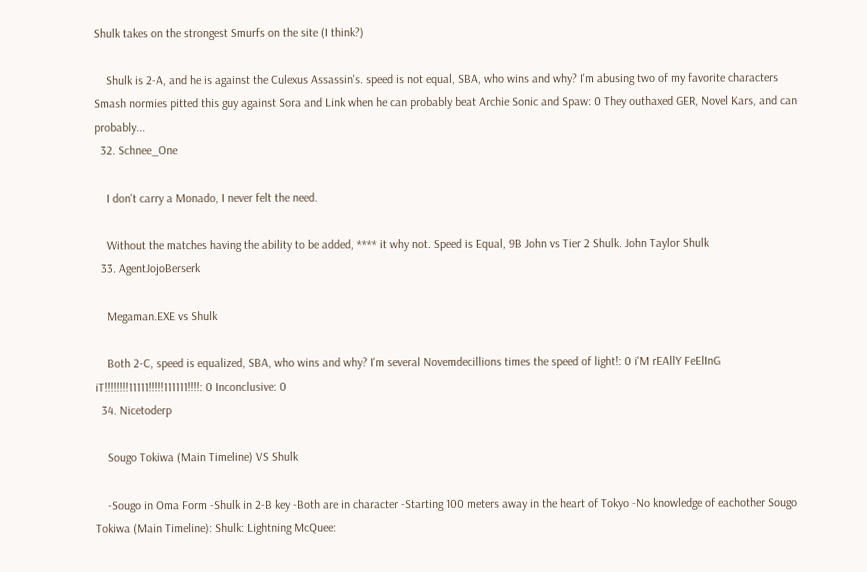Shulk takes on the strongest Smurfs on the site (I think?)

    Shulk is 2-A, and he is against the Culexus Assassin's. speed is not equal, SBA, who wins and why? I'm abusing two of my favorite characters Smash normies pitted this guy against Sora and Link when he can probably beat Archie Sonic and Spaw: 0 They outhaxed GER, Novel Kars, and can probably...
  32. Schnee_One

    I don't carry a Monado, I never felt the need.

    Without the matches having the ability to be added, **** it why not. Speed is Equal, 9B John vs Tier 2 Shulk. John Taylor Shulk
  33. AgentJojoBerserk

    Megaman.EXE vs Shulk

    Both 2-C, speed is equalized, SBA, who wins and why? I'm several Novemdecillions times the speed of light!: 0 i'M rEAllY FeElInG iT!!!!!!!!11111!!!!!111111!!!!: 0 Inconclusive: 0
  34. Nicetoderp

    Sougo Tokiwa (Main Timeline) VS Shulk

    -Sougo in Oma Form -Shulk in 2-B key -Both are in character -Starting 100 meters away in the heart of Tokyo -No knowledge of eachother Sougo Tokiwa (Main Timeline): Shulk: Lightning McQuee: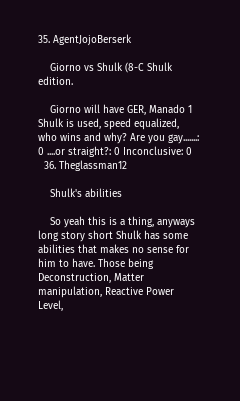35. AgentJojoBerserk

    Giorno vs Shulk (8-C Shulk edition.

    Giorno will have GER, Manado 1 Shulk is used, speed equalized, who wins and why? Are you gay.......: 0 ....or straight?: 0 Inconclusive: 0
  36. Theglassman12

    Shulk's abilities

    So yeah this is a thing, anyways long story short Shulk has some abilities that makes no sense for him to have. Those being Deconstruction, Matter manipulation, Reactive Power Level,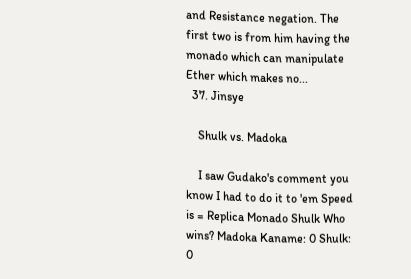and Resistance negation. The first two is from him having the monado which can manipulate Ether which makes no...
  37. Jinsye

    Shulk vs. Madoka

    I saw Gudako's comment you know I had to do it to 'em Speed is = Replica Monado Shulk Who wins? Madoka Kaname: 0 Shulk: 0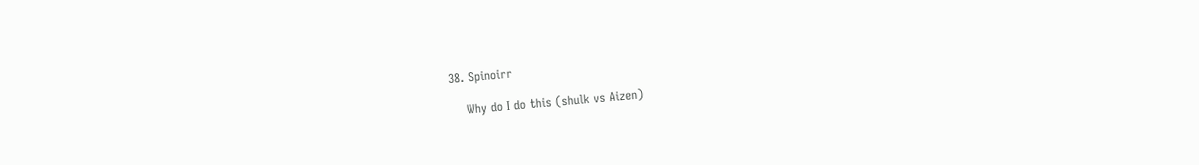38. Spinoirr

    Why do I do this (shulk vs Aizen)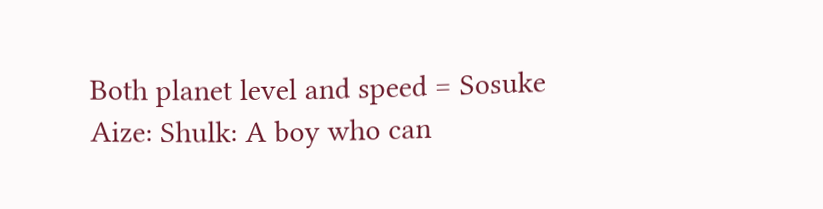Both planet level and speed = Sosuke Aize: Shulk: A boy who can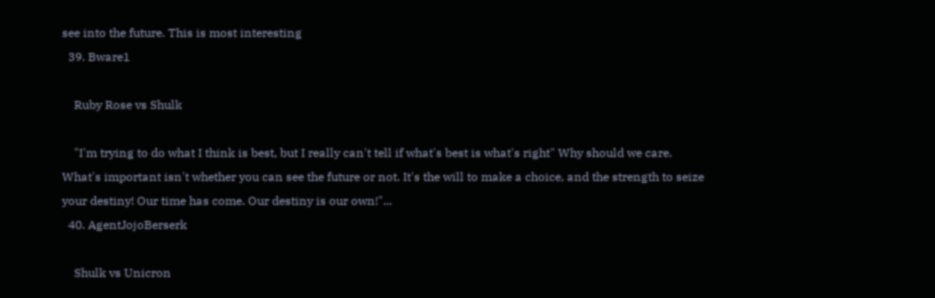see into the future. This is most interesting
  39. Bware1

    Ruby Rose vs Shulk

    "I'm trying to do what I think is best, but I really can't tell if what's best is what's right" Why should we care. What's important isn't whether you can see the future or not. It's the will to make a choice, and the strength to seize your destiny! Our time has come. Our destiny is our own!"...
  40. AgentJojoBerserk

    Shulk vs Unicron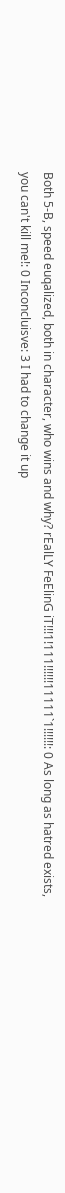Both 5-B, speed euqalized, both in character, who wins and why? rEalLY FeElinG iT!!!1!111!!!!!!11111`1!!!!!!: 0 As long as hatred exists, you can't kill me!: 0 Inconcluisve: 3 I had to change it up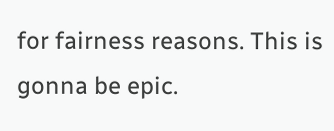for fairness reasons. This is gonna be epic.